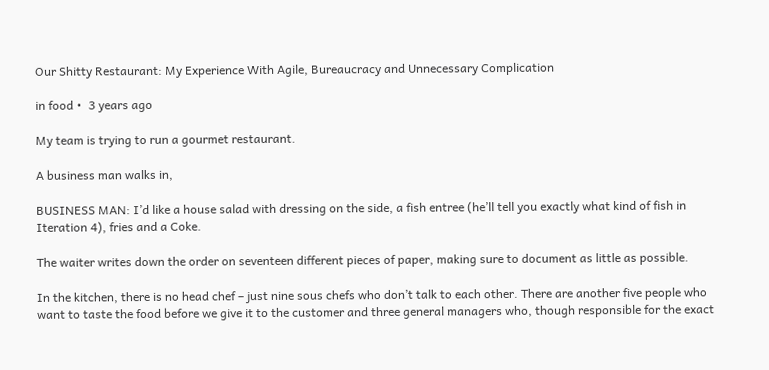Our Shitty Restaurant: My Experience With Agile, Bureaucracy and Unnecessary Complication

in food •  3 years ago

My team is trying to run a gourmet restaurant.

A business man walks in,

BUSINESS MAN: I’d like a house salad with dressing on the side, a fish entree (he’ll tell you exactly what kind of fish in Iteration 4), fries and a Coke.

The waiter writes down the order on seventeen different pieces of paper, making sure to document as little as possible.

In the kitchen, there is no head chef – just nine sous chefs who don’t talk to each other. There are another five people who want to taste the food before we give it to the customer and three general managers who, though responsible for the exact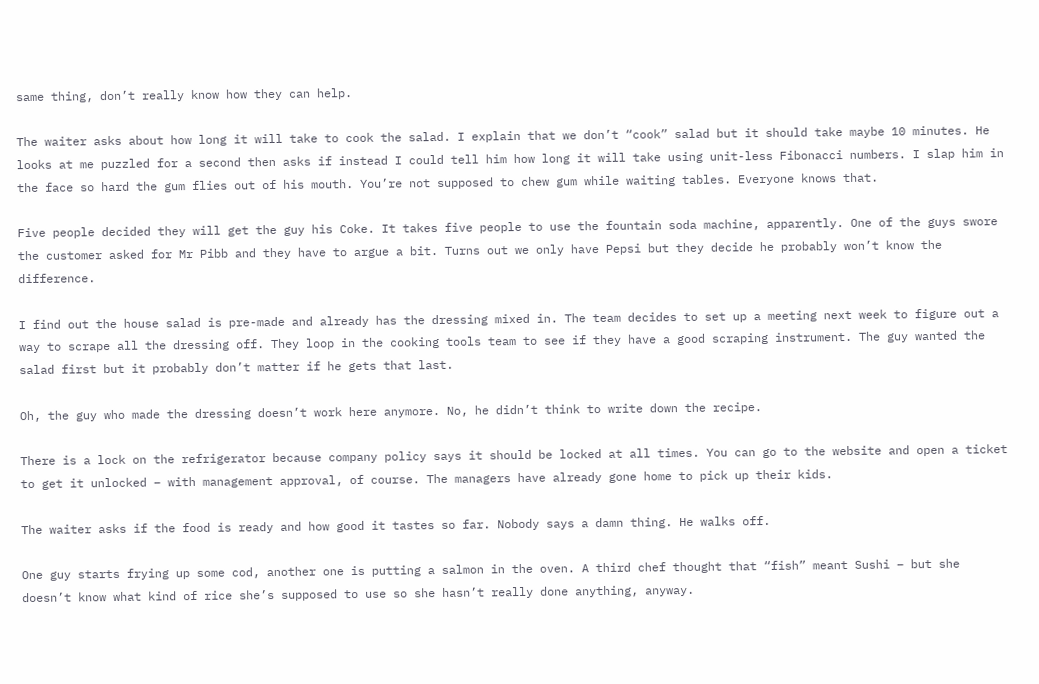same thing, don’t really know how they can help.

The waiter asks about how long it will take to cook the salad. I explain that we don’t “cook” salad but it should take maybe 10 minutes. He looks at me puzzled for a second then asks if instead I could tell him how long it will take using unit-less Fibonacci numbers. I slap him in the face so hard the gum flies out of his mouth. You’re not supposed to chew gum while waiting tables. Everyone knows that.

Five people decided they will get the guy his Coke. It takes five people to use the fountain soda machine, apparently. One of the guys swore the customer asked for Mr Pibb and they have to argue a bit. Turns out we only have Pepsi but they decide he probably won’t know the difference.

I find out the house salad is pre-made and already has the dressing mixed in. The team decides to set up a meeting next week to figure out a way to scrape all the dressing off. They loop in the cooking tools team to see if they have a good scraping instrument. The guy wanted the salad first but it probably don’t matter if he gets that last.

Oh, the guy who made the dressing doesn’t work here anymore. No, he didn’t think to write down the recipe.

There is a lock on the refrigerator because company policy says it should be locked at all times. You can go to the website and open a ticket to get it unlocked – with management approval, of course. The managers have already gone home to pick up their kids.

The waiter asks if the food is ready and how good it tastes so far. Nobody says a damn thing. He walks off.

One guy starts frying up some cod, another one is putting a salmon in the oven. A third chef thought that “fish” meant Sushi – but she doesn’t know what kind of rice she’s supposed to use so she hasn’t really done anything, anyway.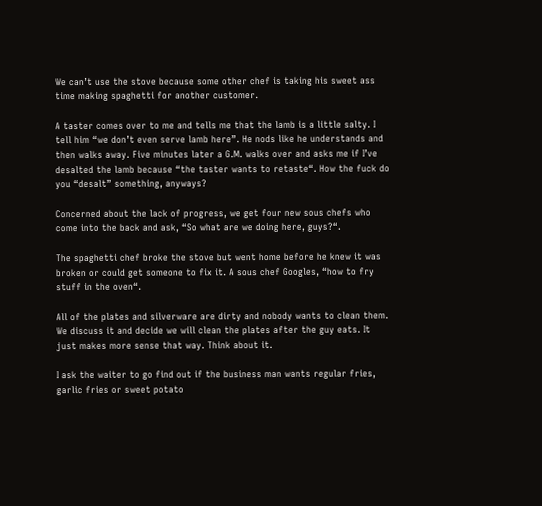We can’t use the stove because some other chef is taking his sweet ass time making spaghetti for another customer.

A taster comes over to me and tells me that the lamb is a little salty. I tell him “we don’t even serve lamb here”. He nods like he understands and then walks away. Five minutes later a G.M. walks over and asks me if I’ve desalted the lamb because “the taster wants to retaste“. How the fuck do you “desalt” something, anyways?

Concerned about the lack of progress, we get four new sous chefs who come into the back and ask, “So what are we doing here, guys?“.

The spaghetti chef broke the stove but went home before he knew it was broken or could get someone to fix it. A sous chef Googles, “how to fry stuff in the oven“.

All of the plates and silverware are dirty and nobody wants to clean them. We discuss it and decide we will clean the plates after the guy eats. It just makes more sense that way. Think about it.

I ask the waiter to go find out if the business man wants regular fries, garlic fries or sweet potato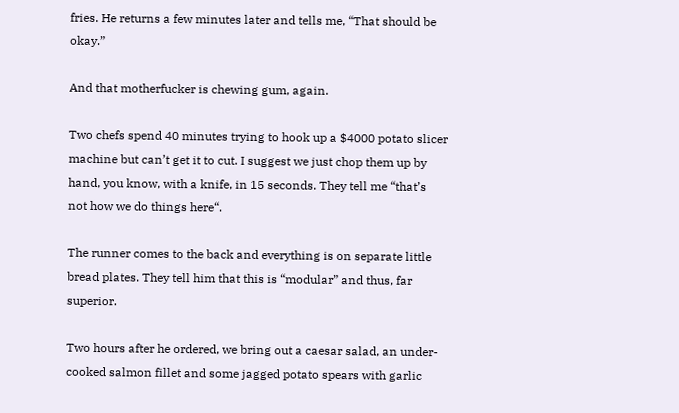fries. He returns a few minutes later and tells me, “That should be okay.”

And that motherfucker is chewing gum, again.

Two chefs spend 40 minutes trying to hook up a $4000 potato slicer machine but can’t get it to cut. I suggest we just chop them up by hand, you know, with a knife, in 15 seconds. They tell me “that’s not how we do things here“.

The runner comes to the back and everything is on separate little bread plates. They tell him that this is “modular” and thus, far superior.

Two hours after he ordered, we bring out a caesar salad, an under-cooked salmon fillet and some jagged potato spears with garlic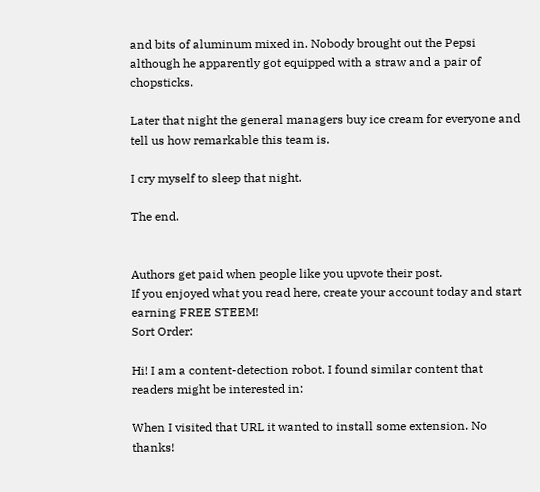and bits of aluminum mixed in. Nobody brought out the Pepsi although he apparently got equipped with a straw and a pair of chopsticks.

Later that night the general managers buy ice cream for everyone and tell us how remarkable this team is.

I cry myself to sleep that night.

The end.


Authors get paid when people like you upvote their post.
If you enjoyed what you read here, create your account today and start earning FREE STEEM!
Sort Order:

Hi! I am a content-detection robot. I found similar content that readers might be interested in:

When I visited that URL it wanted to install some extension. No thanks!